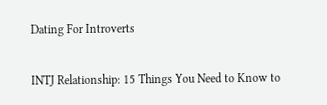Dating For Introverts

INTJ Relationship: 15 Things You Need to Know to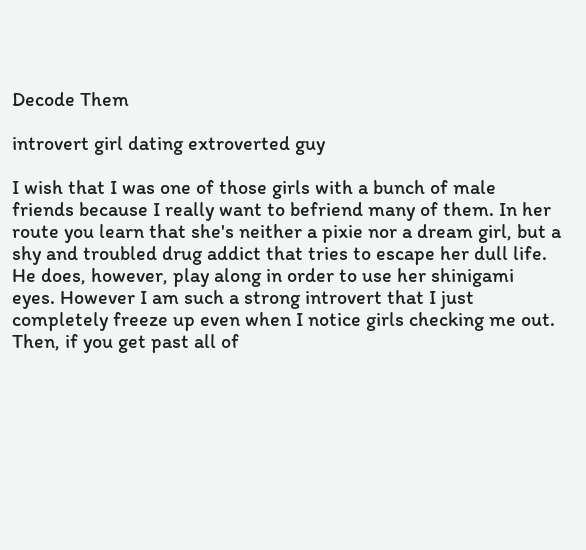Decode Them

introvert girl dating extroverted guy

I wish that I was one of those girls with a bunch of male friends because I really want to befriend many of them. In her route you learn that she's neither a pixie nor a dream girl, but a shy and troubled drug addict that tries to escape her dull life. He does, however, play along in order to use her shinigami eyes. However I am such a strong introvert that I just completely freeze up even when I notice girls checking me out. Then, if you get past all of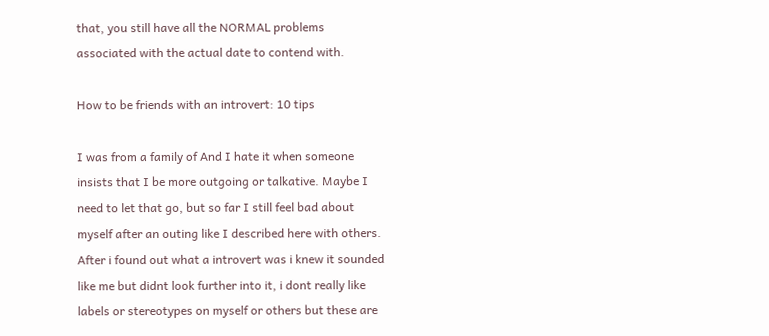that, you still have all the NORMAL problems associated with the actual date to contend with.

How to be friends with an introvert: 10 tips

I was from a family of And I hate it when someone insists that I be more outgoing or talkative. Maybe I need to let that go, but so far I still feel bad about myself after an outing like I described here with others. After i found out what a introvert was i knew it sounded like me but didnt look further into it, i dont really like labels or stereotypes on myself or others but these are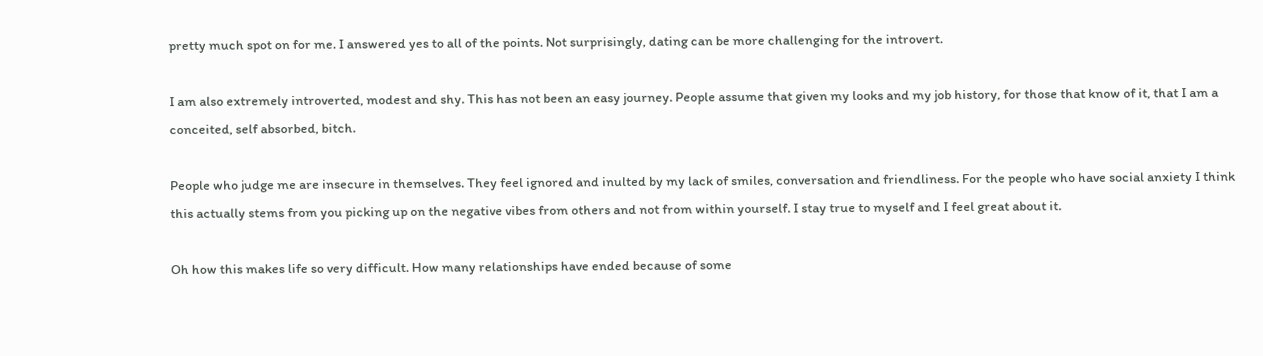pretty much spot on for me. I answered yes to all of the points. Not surprisingly, dating can be more challenging for the introvert.

I am also extremely introverted, modest and shy. This has not been an easy journey. People assume that given my looks and my job history, for those that know of it, that I am a conceited, self absorbed, bitch.

People who judge me are insecure in themselves. They feel ignored and inulted by my lack of smiles, conversation and friendliness. For the people who have social anxiety I think this actually stems from you picking up on the negative vibes from others and not from within yourself. I stay true to myself and I feel great about it.

Oh how this makes life so very difficult. How many relationships have ended because of some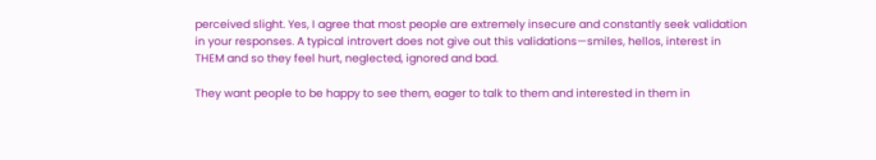perceived slight. Yes, I agree that most people are extremely insecure and constantly seek validation in your responses. A typical introvert does not give out this validations—smiles, hellos, interest in THEM and so they feel hurt, neglected, ignored and bad.

They want people to be happy to see them, eager to talk to them and interested in them in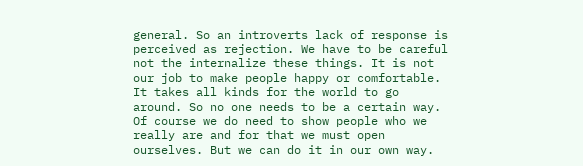general. So an introverts lack of response is perceived as rejection. We have to be careful not the internalize these things. It is not our job to make people happy or comfortable. It takes all kinds for the world to go around. So no one needs to be a certain way. Of course we do need to show people who we really are and for that we must open ourselves. But we can do it in our own way.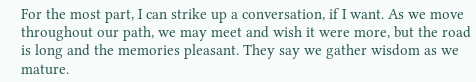For the most part, I can strike up a conversation, if I want. As we move throughout our path, we may meet and wish it were more, but the road is long and the memories pleasant. They say we gather wisdom as we mature.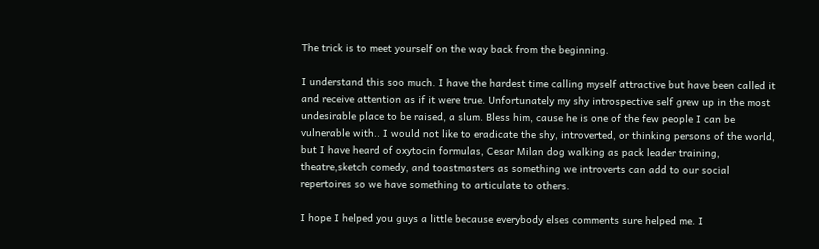The trick is to meet yourself on the way back from the beginning.

I understand this soo much. I have the hardest time calling myself attractive but have been called it and receive attention as if it were true. Unfortunately my shy introspective self grew up in the most undesirable place to be raised, a slum. Bless him, cause he is one of the few people I can be vulnerable with.. I would not like to eradicate the shy, introverted, or thinking persons of the world, but I have heard of oxytocin formulas, Cesar Milan dog walking as pack leader training, theatre,sketch comedy, and toastmasters as something we introverts can add to our social repertoires so we have something to articulate to others.

I hope I helped you guys a little because everybody elses comments sure helped me. I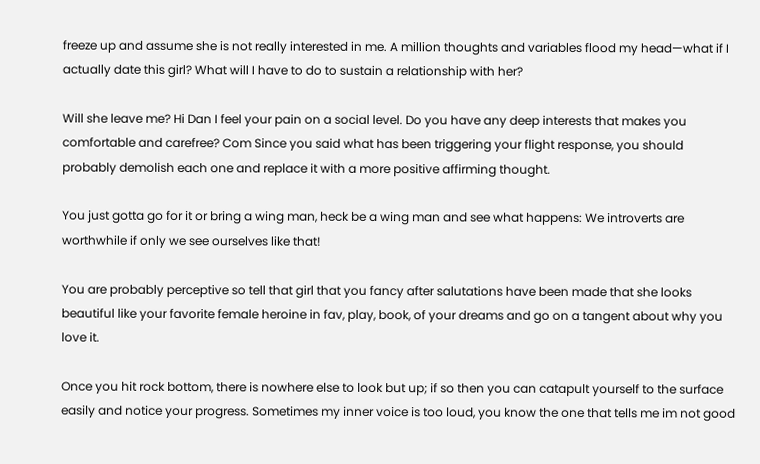freeze up and assume she is not really interested in me. A million thoughts and variables flood my head—what if I actually date this girl? What will I have to do to sustain a relationship with her?

Will she leave me? Hi Dan I feel your pain on a social level. Do you have any deep interests that makes you comfortable and carefree? Com Since you said what has been triggering your flight response, you should probably demolish each one and replace it with a more positive affirming thought.

You just gotta go for it or bring a wing man, heck be a wing man and see what happens: We introverts are worthwhile if only we see ourselves like that!

You are probably perceptive so tell that girl that you fancy after salutations have been made that she looks beautiful like your favorite female heroine in fav, play, book, of your dreams and go on a tangent about why you love it.

Once you hit rock bottom, there is nowhere else to look but up; if so then you can catapult yourself to the surface easily and notice your progress. Sometimes my inner voice is too loud, you know the one that tells me im not good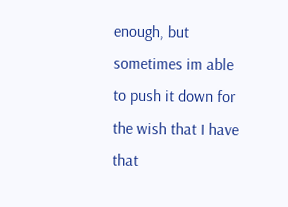enough, but sometimes im able to push it down for the wish that I have that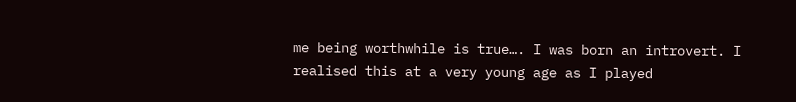me being worthwhile is true…. I was born an introvert. I realised this at a very young age as I played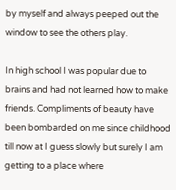by myself and always peeped out the window to see the others play.

In high school I was popular due to brains and had not learned how to make friends. Compliments of beauty have been bombarded on me since childhood till now at I guess slowly but surely I am getting to a place where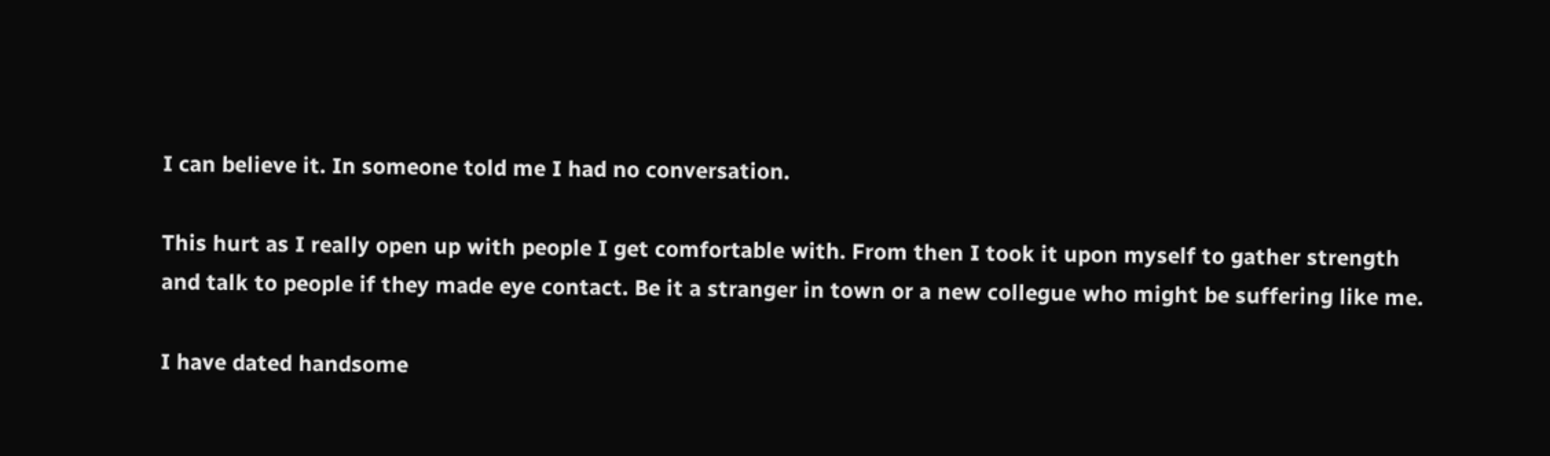I can believe it. In someone told me I had no conversation.

This hurt as I really open up with people I get comfortable with. From then I took it upon myself to gather strength and talk to people if they made eye contact. Be it a stranger in town or a new collegue who might be suffering like me.

I have dated handsome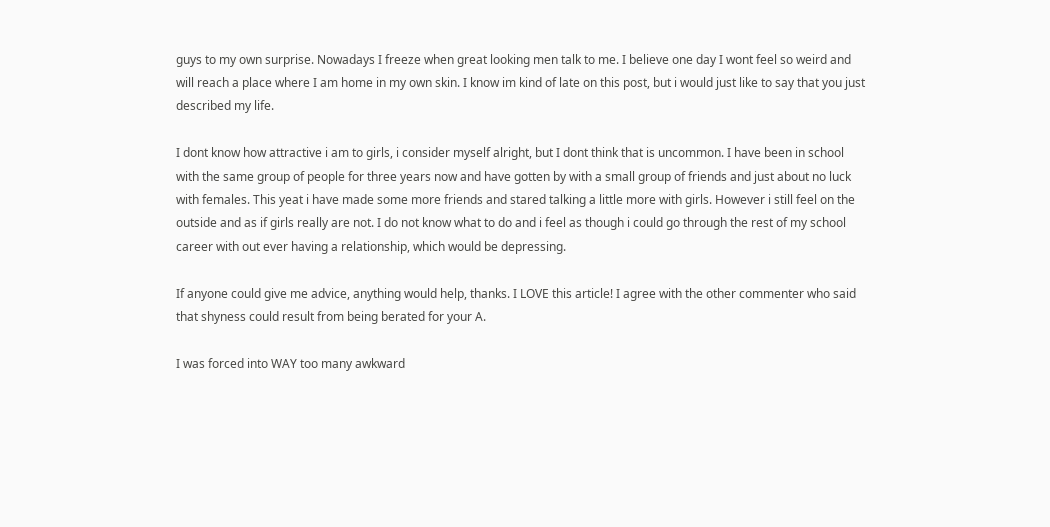guys to my own surprise. Nowadays I freeze when great looking men talk to me. I believe one day I wont feel so weird and will reach a place where I am home in my own skin. I know im kind of late on this post, but i would just like to say that you just described my life.

I dont know how attractive i am to girls, i consider myself alright, but I dont think that is uncommon. I have been in school with the same group of people for three years now and have gotten by with a small group of friends and just about no luck with females. This yeat i have made some more friends and stared talking a little more with girls. However i still feel on the outside and as if girls really are not. I do not know what to do and i feel as though i could go through the rest of my school career with out ever having a relationship, which would be depressing.

If anyone could give me advice, anything would help, thanks. I LOVE this article! I agree with the other commenter who said that shyness could result from being berated for your A.

I was forced into WAY too many awkward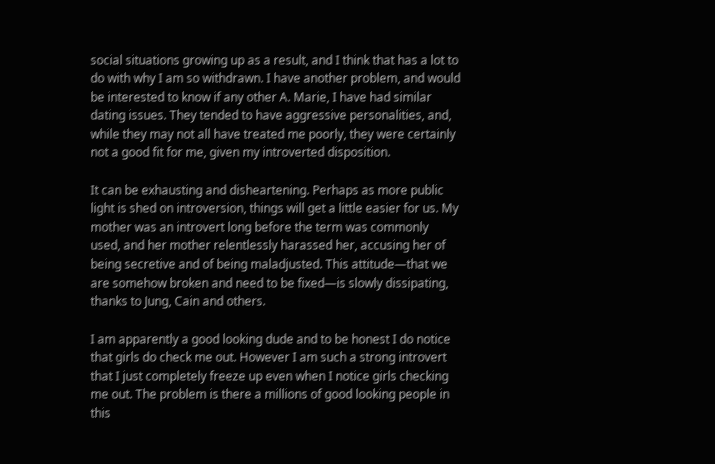social situations growing up as a result, and I think that has a lot to do with why I am so withdrawn. I have another problem, and would be interested to know if any other A. Marie, I have had similar dating issues. They tended to have aggressive personalities, and, while they may not all have treated me poorly, they were certainly not a good fit for me, given my introverted disposition.

It can be exhausting and disheartening. Perhaps as more public light is shed on introversion, things will get a little easier for us. My mother was an introvert long before the term was commonly used, and her mother relentlessly harassed her, accusing her of being secretive and of being maladjusted. This attitude—that we are somehow broken and need to be fixed—is slowly dissipating, thanks to Jung, Cain and others.

I am apparently a good looking dude and to be honest I do notice that girls do check me out. However I am such a strong introvert that I just completely freeze up even when I notice girls checking me out. The problem is there a millions of good looking people in this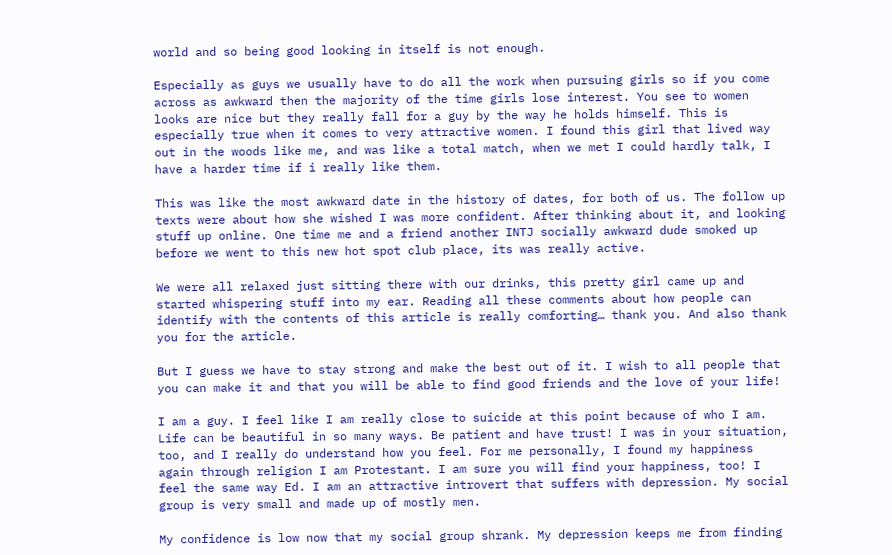world and so being good looking in itself is not enough.

Especially as guys we usually have to do all the work when pursuing girls so if you come across as awkward then the majority of the time girls lose interest. You see to women looks are nice but they really fall for a guy by the way he holds himself. This is especially true when it comes to very attractive women. I found this girl that lived way out in the woods like me, and was like a total match, when we met I could hardly talk, I have a harder time if i really like them.

This was like the most awkward date in the history of dates, for both of us. The follow up texts were about how she wished I was more confident. After thinking about it, and looking stuff up online. One time me and a friend another INTJ socially awkward dude smoked up before we went to this new hot spot club place, its was really active.

We were all relaxed just sitting there with our drinks, this pretty girl came up and started whispering stuff into my ear. Reading all these comments about how people can identify with the contents of this article is really comforting… thank you. And also thank you for the article.

But I guess we have to stay strong and make the best out of it. I wish to all people that you can make it and that you will be able to find good friends and the love of your life!

I am a guy. I feel like I am really close to suicide at this point because of who I am. Life can be beautiful in so many ways. Be patient and have trust! I was in your situation, too, and I really do understand how you feel. For me personally, I found my happiness again through religion I am Protestant. I am sure you will find your happiness, too! I feel the same way Ed. I am an attractive introvert that suffers with depression. My social group is very small and made up of mostly men.

My confidence is low now that my social group shrank. My depression keeps me from finding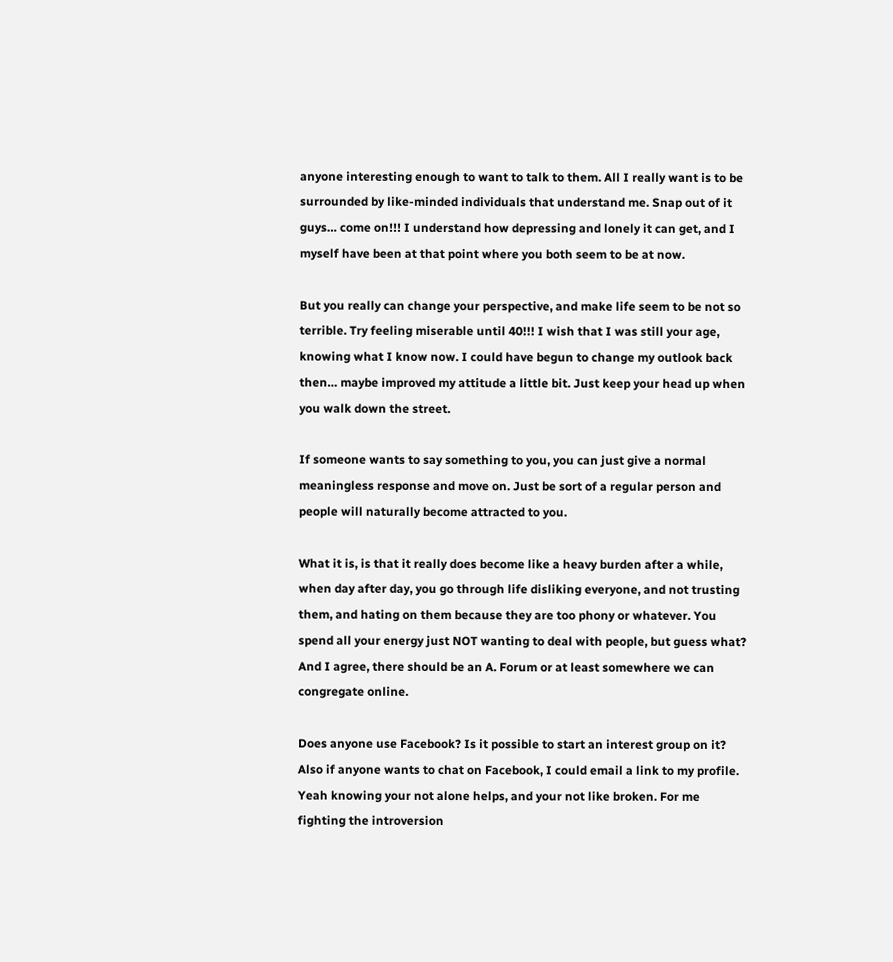anyone interesting enough to want to talk to them. All I really want is to be surrounded by like-minded individuals that understand me. Snap out of it guys… come on!!! I understand how depressing and lonely it can get, and I myself have been at that point where you both seem to be at now.

But you really can change your perspective, and make life seem to be not so terrible. Try feeling miserable until 40!!! I wish that I was still your age, knowing what I know now. I could have begun to change my outlook back then… maybe improved my attitude a little bit. Just keep your head up when you walk down the street.

If someone wants to say something to you, you can just give a normal meaningless response and move on. Just be sort of a regular person and people will naturally become attracted to you.

What it is, is that it really does become like a heavy burden after a while, when day after day, you go through life disliking everyone, and not trusting them, and hating on them because they are too phony or whatever. You spend all your energy just NOT wanting to deal with people, but guess what? And I agree, there should be an A. Forum or at least somewhere we can congregate online.

Does anyone use Facebook? Is it possible to start an interest group on it? Also if anyone wants to chat on Facebook, I could email a link to my profile. Yeah knowing your not alone helps, and your not like broken. For me fighting the introversion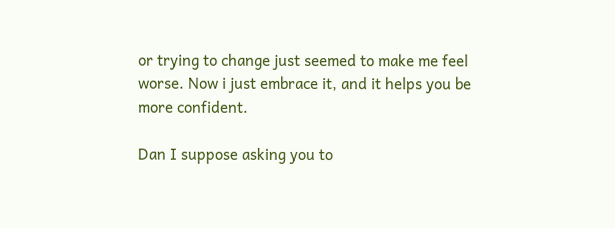or trying to change just seemed to make me feel worse. Now i just embrace it, and it helps you be more confident.

Dan I suppose asking you to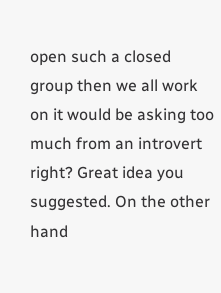open such a closed group then we all work on it would be asking too much from an introvert right? Great idea you suggested. On the other hand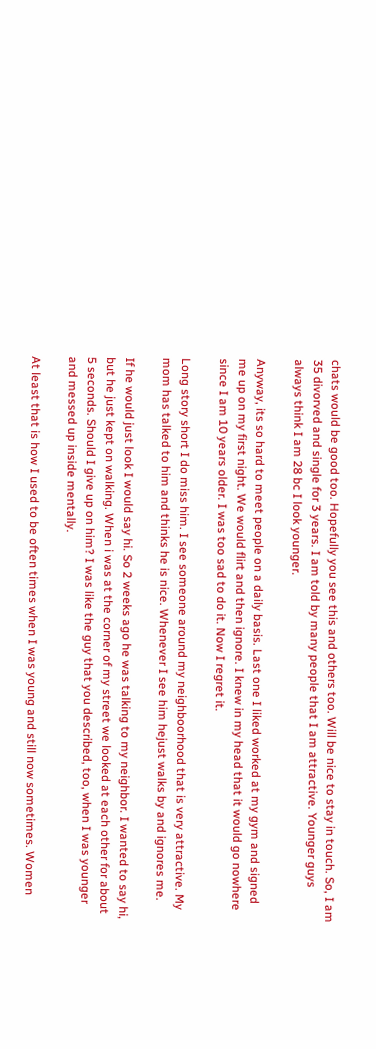chats would be good too. Hopefully you see this and others too. Will be nice to stay in touch. So, I am 35 divorved and single for 3 years. I am told by many people that I am attractive. Younger guys always think I am 28 bc I look younger.

Anyway, its so hard to meet people on a daily basis. Last one I liked worked at my gym and signed me up on my first night. We would flirt and then ignore. I knew in my head that it would go nowhere since I am 10 years older. I was too sad to do it. Now I regret it.

Long story short I do miss him. I see someone around my neighboorhood that is very attractive. My mom has talked to him and thinks he is nice. Whenever I see him hejust walks by and ignores me.

If he would just look I would say hi. So 2 weeks ago he was talking to my neighbor. I wanted to say hi, but he just kept on walking. When i was at the corner of my street we looked at each other for about 5 seconds. Should I give up on him? I was like the guy that you described, too, when I was younger and messed up inside mentally.

At least that is how I used to be often times when I was young and still now sometimes. Women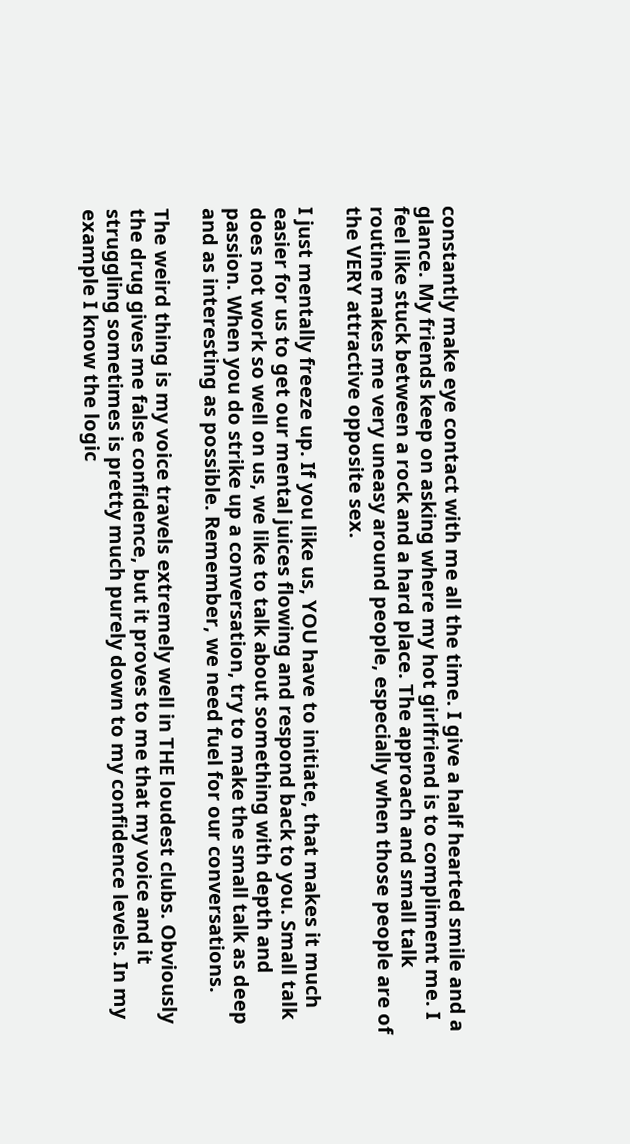constantly make eye contact with me all the time. I give a half hearted smile and a glance. My friends keep on asking where my hot girlfriend is to compliment me. I feel like stuck between a rock and a hard place. The approach and small talk routine makes me very uneasy around people, especially when those people are of the VERY attractive opposite sex.

I just mentally freeze up. If you like us, YOU have to initiate, that makes it much easier for us to get our mental juices flowing and respond back to you. Small talk does not work so well on us, we like to talk about something with depth and passion. When you do strike up a conversation, try to make the small talk as deep and as interesting as possible. Remember, we need fuel for our conversations.

The weird thing is my voice travels extremely well in THE loudest clubs. Obviously the drug gives me false confidence, but it proves to me that my voice and it struggling sometimes is pretty much purely down to my confidence levels. In my example I know the logic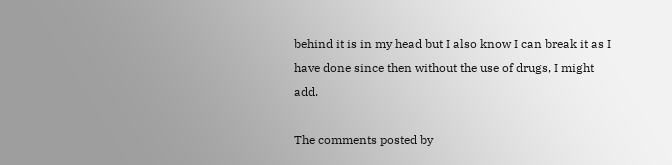behind it is in my head but I also know I can break it as I have done since then without the use of drugs, I might add.

The comments posted by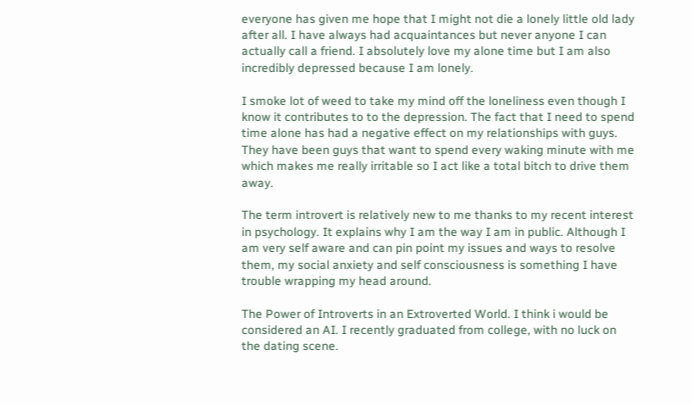everyone has given me hope that I might not die a lonely little old lady after all. I have always had acquaintances but never anyone I can actually call a friend. I absolutely love my alone time but I am also incredibly depressed because I am lonely.

I smoke lot of weed to take my mind off the loneliness even though I know it contributes to to the depression. The fact that I need to spend time alone has had a negative effect on my relationships with guys. They have been guys that want to spend every waking minute with me which makes me really irritable so I act like a total bitch to drive them away.

The term introvert is relatively new to me thanks to my recent interest in psychology. It explains why I am the way I am in public. Although I am very self aware and can pin point my issues and ways to resolve them, my social anxiety and self consciousness is something I have trouble wrapping my head around.

The Power of Introverts in an Extroverted World. I think i would be considered an AI. I recently graduated from college, with no luck on the dating scene.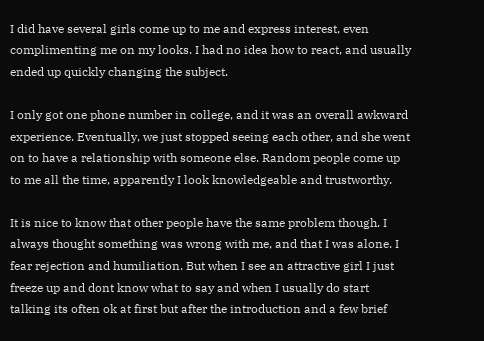I did have several girls come up to me and express interest, even complimenting me on my looks. I had no idea how to react, and usually ended up quickly changing the subject.

I only got one phone number in college, and it was an overall awkward experience. Eventually, we just stopped seeing each other, and she went on to have a relationship with someone else. Random people come up to me all the time, apparently I look knowledgeable and trustworthy.

It is nice to know that other people have the same problem though. I always thought something was wrong with me, and that I was alone. I fear rejection and humiliation. But when I see an attractive girl I just freeze up and dont know what to say and when I usually do start talking its often ok at first but after the introduction and a few brief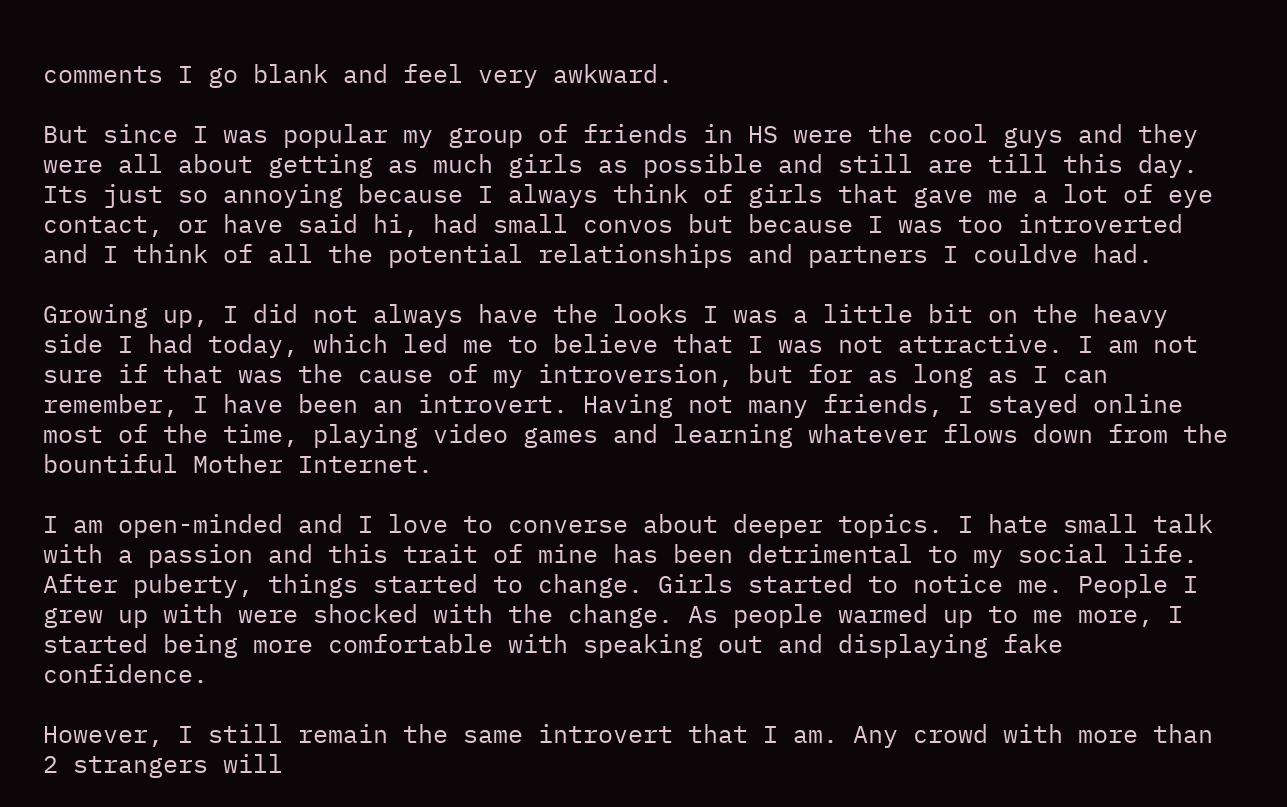comments I go blank and feel very awkward.

But since I was popular my group of friends in HS were the cool guys and they were all about getting as much girls as possible and still are till this day. Its just so annoying because I always think of girls that gave me a lot of eye contact, or have said hi, had small convos but because I was too introverted and I think of all the potential relationships and partners I couldve had.

Growing up, I did not always have the looks I was a little bit on the heavy side I had today, which led me to believe that I was not attractive. I am not sure if that was the cause of my introversion, but for as long as I can remember, I have been an introvert. Having not many friends, I stayed online most of the time, playing video games and learning whatever flows down from the bountiful Mother Internet.

I am open-minded and I love to converse about deeper topics. I hate small talk with a passion and this trait of mine has been detrimental to my social life. After puberty, things started to change. Girls started to notice me. People I grew up with were shocked with the change. As people warmed up to me more, I started being more comfortable with speaking out and displaying fake confidence.

However, I still remain the same introvert that I am. Any crowd with more than 2 strangers will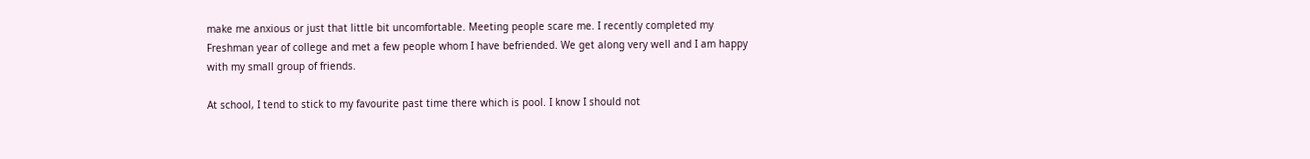make me anxious or just that little bit uncomfortable. Meeting people scare me. I recently completed my Freshman year of college and met a few people whom I have befriended. We get along very well and I am happy with my small group of friends.

At school, I tend to stick to my favourite past time there which is pool. I know I should not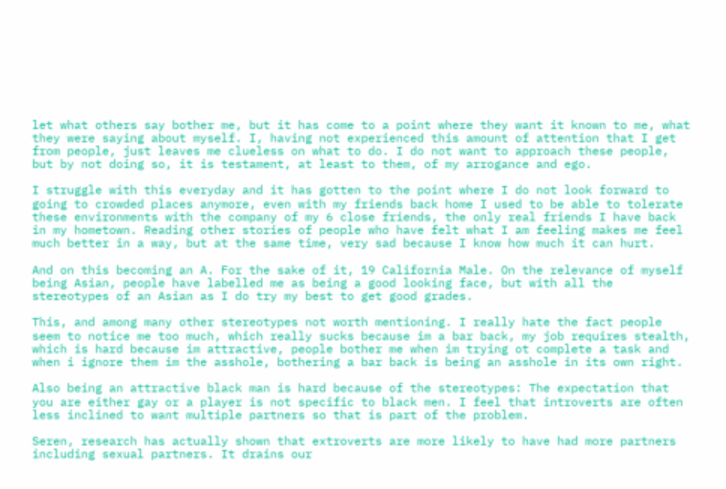let what others say bother me, but it has come to a point where they want it known to me, what they were saying about myself. I, having not experienced this amount of attention that I get from people, just leaves me clueless on what to do. I do not want to approach these people, but by not doing so, it is testament, at least to them, of my arrogance and ego.

I struggle with this everyday and it has gotten to the point where I do not look forward to going to crowded places anymore, even with my friends back home I used to be able to tolerate these environments with the company of my 6 close friends, the only real friends I have back in my hometown. Reading other stories of people who have felt what I am feeling makes me feel much better in a way, but at the same time, very sad because I know how much it can hurt.

And on this becoming an A. For the sake of it, 19 California Male. On the relevance of myself being Asian, people have labelled me as being a good looking face, but with all the stereotypes of an Asian as I do try my best to get good grades.

This, and among many other stereotypes not worth mentioning. I really hate the fact people seem to notice me too much, which really sucks because im a bar back, my job requires stealth, which is hard because im attractive, people bother me when im trying ot complete a task and when i ignore them im the asshole, bothering a bar back is being an asshole in its own right.

Also being an attractive black man is hard because of the stereotypes: The expectation that you are either gay or a player is not specific to black men. I feel that introverts are often less inclined to want multiple partners so that is part of the problem.

Seren, research has actually shown that extroverts are more likely to have had more partners including sexual partners. It drains our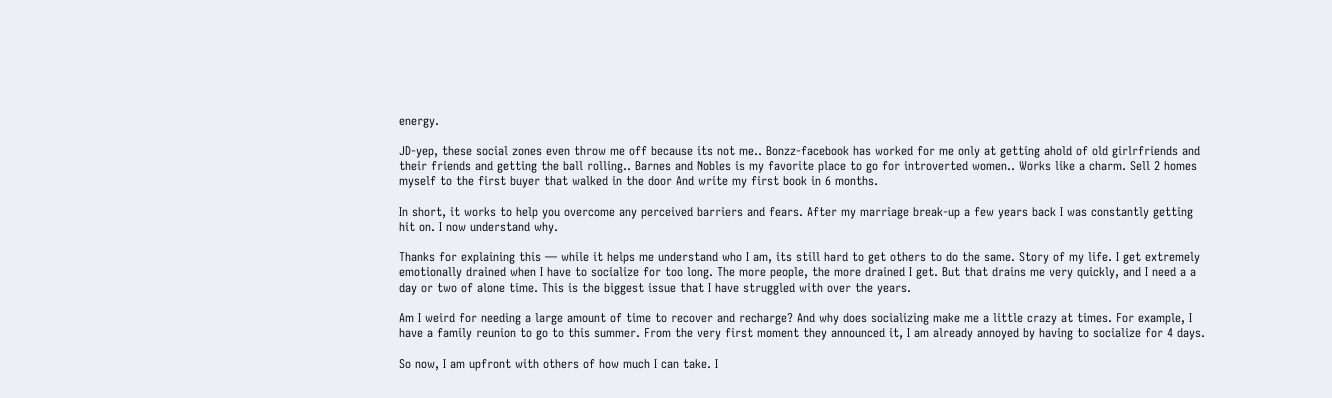energy.

JD-yep, these social zones even throw me off because its not me.. Bonzz-facebook has worked for me only at getting ahold of old girlrfriends and their friends and getting the ball rolling.. Barnes and Nobles is my favorite place to go for introverted women.. Works like a charm. Sell 2 homes myself to the first buyer that walked in the door And write my first book in 6 months.

In short, it works to help you overcome any perceived barriers and fears. After my marriage break-up a few years back I was constantly getting hit on. I now understand why.

Thanks for explaining this — while it helps me understand who I am, its still hard to get others to do the same. Story of my life. I get extremely emotionally drained when I have to socialize for too long. The more people, the more drained I get. But that drains me very quickly, and I need a a day or two of alone time. This is the biggest issue that I have struggled with over the years.

Am I weird for needing a large amount of time to recover and recharge? And why does socializing make me a little crazy at times. For example, I have a family reunion to go to this summer. From the very first moment they announced it, I am already annoyed by having to socialize for 4 days.

So now, I am upfront with others of how much I can take. I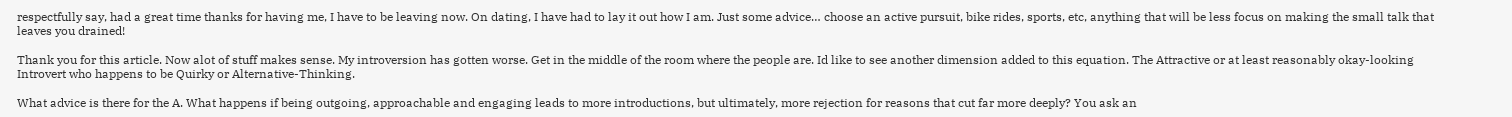respectfully say, had a great time thanks for having me, I have to be leaving now. On dating, I have had to lay it out how I am. Just some advice… choose an active pursuit, bike rides, sports, etc, anything that will be less focus on making the small talk that leaves you drained!

Thank you for this article. Now alot of stuff makes sense. My introversion has gotten worse. Get in the middle of the room where the people are. Id like to see another dimension added to this equation. The Attractive or at least reasonably okay-looking Introvert who happens to be Quirky or Alternative-Thinking.

What advice is there for the A. What happens if being outgoing, approachable and engaging leads to more introductions, but ultimately, more rejection for reasons that cut far more deeply? You ask an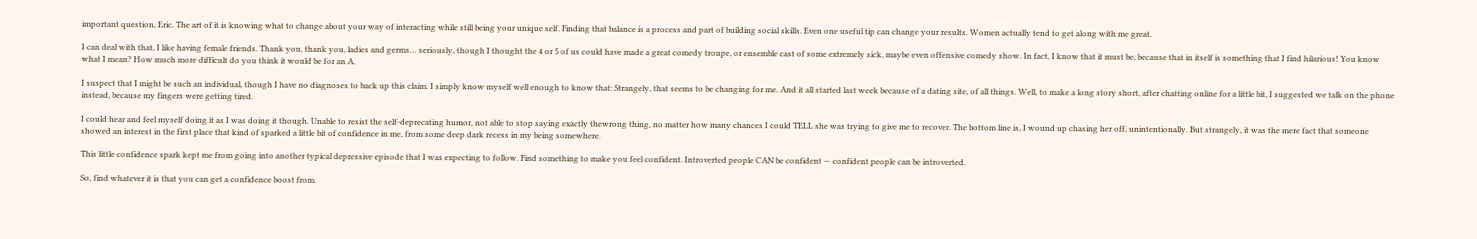important question, Eric. The art of it is knowing what to change about your way of interacting while still being your unique self. Finding that balance is a process and part of building social skills. Even one useful tip can change your results. Women actually tend to get along with me great.

I can deal with that, I like having female friends. Thank you, thank you, ladies and germs… seriously, though I thought the 4 or 5 of us could have made a great comedy troupe, or ensemble cast of some extremely sick, maybe even offensive comedy show. In fact, I know that it must be, because that in itself is something that I find hilarious! You know what I mean? How much more difficult do you think it would be for an A.

I suspect that I might be such an individual, though I have no diagnoses to back up this claim. I simply know myself well enough to know that: Strangely, that seems to be changing for me. And it all started last week because of a dating site, of all things. Well, to make a long story short, after chatting online for a little bit, I suggested we talk on the phone instead, because my fingers were getting tired.

I could hear and feel myself doing it as I was doing it though. Unable to resist the self-deprecating humor, not able to stop saying exactly thewrong thing, no matter how many chances I could TELL she was trying to give me to recover. The bottom line is, I wound up chasing her off, unintentionally. But strangely, it was the mere fact that someone showed an interest in the first place that kind of sparked a little bit of confidence in me, from some deep dark recess in my being somewhere.

This little confidence spark kept me from going into another typical depressive episode that I was expecting to follow. Find something to make you feel confident. Introverted people CAN be confident — confident people can be introverted.

So, find whatever it is that you can get a confidence boost from.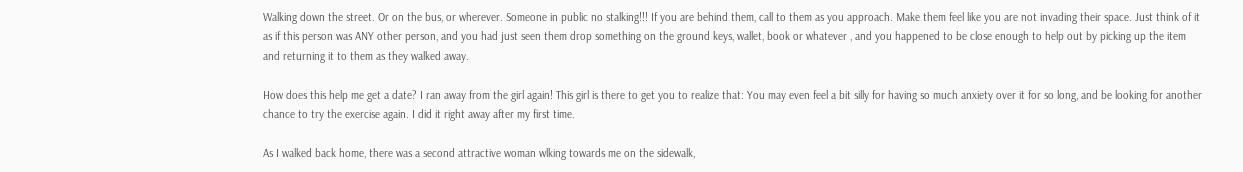Walking down the street. Or on the bus, or wherever. Someone in public no stalking!!! If you are behind them, call to them as you approach. Make them feel like you are not invading their space. Just think of it as if this person was ANY other person, and you had just seen them drop something on the ground keys, wallet, book or whatever , and you happened to be close enough to help out by picking up the item and returning it to them as they walked away.

How does this help me get a date? I ran away from the girl again! This girl is there to get you to realize that: You may even feel a bit silly for having so much anxiety over it for so long, and be looking for another chance to try the exercise again. I did it right away after my first time.

As I walked back home, there was a second attractive woman wlking towards me on the sidewalk,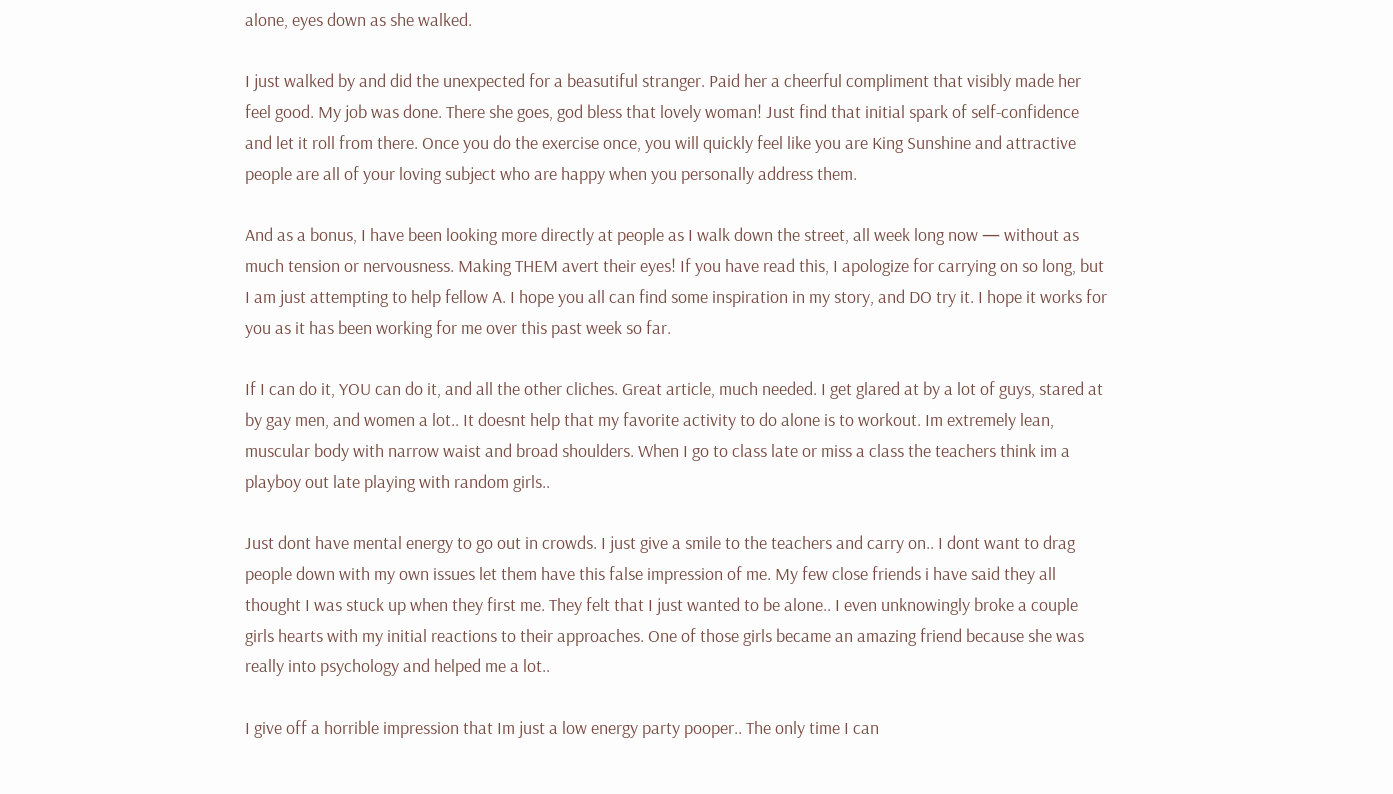alone, eyes down as she walked.

I just walked by and did the unexpected for a beasutiful stranger. Paid her a cheerful compliment that visibly made her feel good. My job was done. There she goes, god bless that lovely woman! Just find that initial spark of self-confidence and let it roll from there. Once you do the exercise once, you will quickly feel like you are King Sunshine and attractive people are all of your loving subject who are happy when you personally address them.

And as a bonus, I have been looking more directly at people as I walk down the street, all week long now — without as much tension or nervousness. Making THEM avert their eyes! If you have read this, I apologize for carrying on so long, but I am just attempting to help fellow A. I hope you all can find some inspiration in my story, and DO try it. I hope it works for you as it has been working for me over this past week so far.

If I can do it, YOU can do it, and all the other cliches. Great article, much needed. I get glared at by a lot of guys, stared at by gay men, and women a lot.. It doesnt help that my favorite activity to do alone is to workout. Im extremely lean, muscular body with narrow waist and broad shoulders. When I go to class late or miss a class the teachers think im a playboy out late playing with random girls..

Just dont have mental energy to go out in crowds. I just give a smile to the teachers and carry on.. I dont want to drag people down with my own issues let them have this false impression of me. My few close friends i have said they all thought I was stuck up when they first me. They felt that I just wanted to be alone.. I even unknowingly broke a couple girls hearts with my initial reactions to their approaches. One of those girls became an amazing friend because she was really into psychology and helped me a lot..

I give off a horrible impression that Im just a low energy party pooper.. The only time I can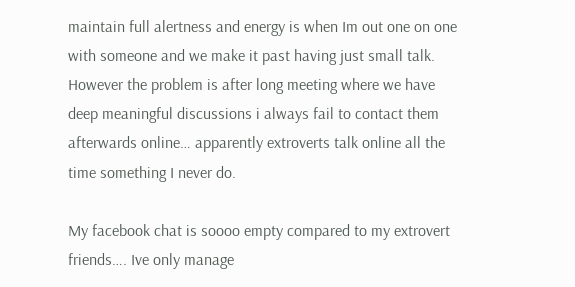maintain full alertness and energy is when Im out one on one with someone and we make it past having just small talk. However the problem is after long meeting where we have deep meaningful discussions i always fail to contact them afterwards online… apparently extroverts talk online all the time something I never do.

My facebook chat is soooo empty compared to my extrovert friends…. Ive only manage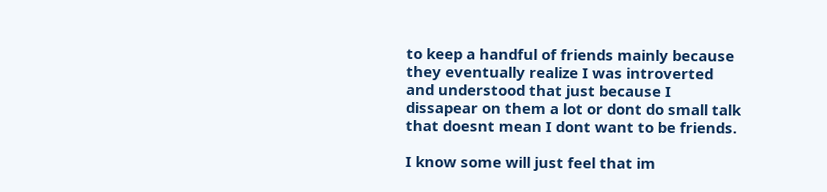to keep a handful of friends mainly because they eventually realize I was introverted and understood that just because I dissapear on them a lot or dont do small talk that doesnt mean I dont want to be friends.

I know some will just feel that im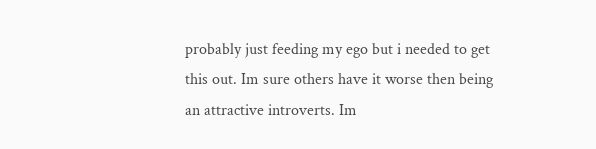probably just feeding my ego but i needed to get this out. Im sure others have it worse then being an attractive introverts. Im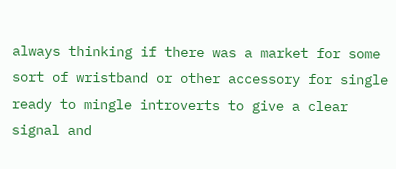always thinking if there was a market for some sort of wristband or other accessory for single ready to mingle introverts to give a clear signal and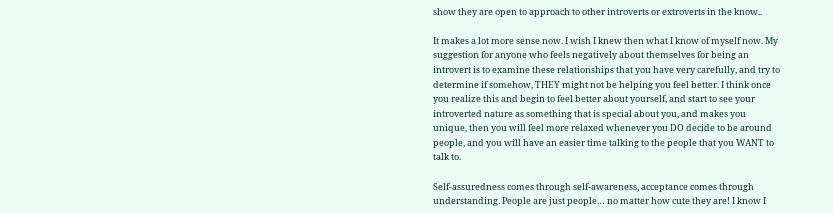show they are open to approach to other introverts or extroverts in the know..

It makes a lot more sense now. I wish I knew then what I know of myself now. My suggestion for anyone who feels negatively about themselves for being an introvert is to examine these relationships that you have very carefully, and try to determine if somehow, THEY might not be helping you feel better. I think once you realize this and begin to feel better about yourself, and start to see your introverted nature as something that is special about you, and makes you unique, then you will feel more relaxed whenever you DO decide to be around people, and you will have an easier time talking to the people that you WANT to talk to.

Self-assuredness comes through self-awareness, acceptance comes through understanding. People are just people… no matter how cute they are! I know I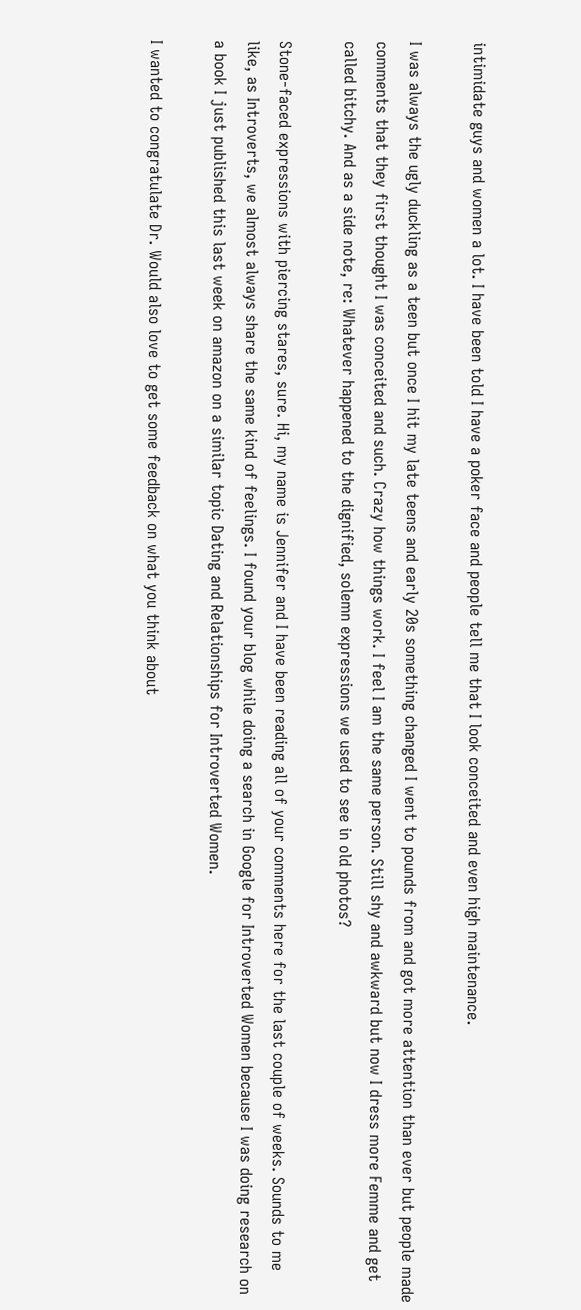intimidate guys and women a lot. I have been told I have a poker face and people tell me that I look conceited and even high maintenance.

I was always the ugly duckling as a teen but once I hit my late teens and early 20s something changed I went to pounds from and got more attention than ever but people made comments that they first thought I was conceited and such. Crazy how things work. I feel I am the same person. Still shy and awkward but now I dress more Femme and get called bitchy. And as a side note, re: Whatever happened to the dignified, solemn expressions we used to see in old photos?

Stone-faced expressions with piercing stares, sure. Hi, my name is Jennifer and I have been reading all of your comments here for the last couple of weeks. Sounds to me like, as Introverts, we almost always share the same kind of feelings. I found your blog while doing a search in Google for Introverted Women because I was doing research on a book I just published this last week on amazon on a similar topic Dating and Relationships for Introverted Women.

I wanted to congratulate Dr. Would also love to get some feedback on what you think about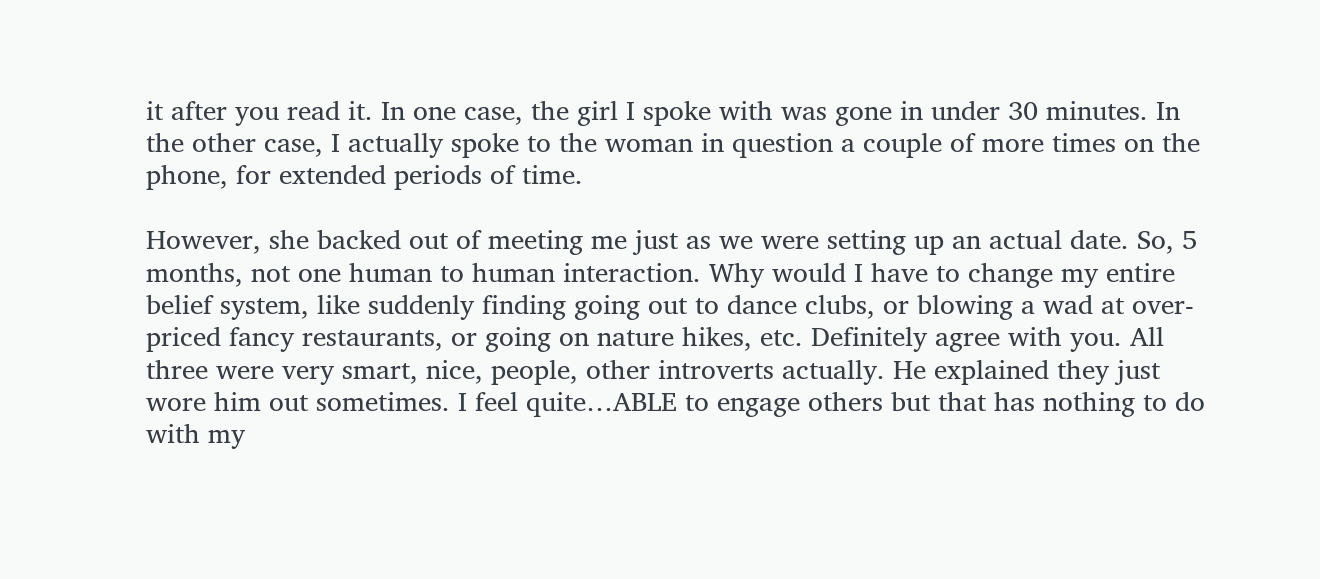it after you read it. In one case, the girl I spoke with was gone in under 30 minutes. In the other case, I actually spoke to the woman in question a couple of more times on the phone, for extended periods of time.

However, she backed out of meeting me just as we were setting up an actual date. So, 5 months, not one human to human interaction. Why would I have to change my entire belief system, like suddenly finding going out to dance clubs, or blowing a wad at over-priced fancy restaurants, or going on nature hikes, etc. Definitely agree with you. All three were very smart, nice, people, other introverts actually. He explained they just wore him out sometimes. I feel quite…ABLE to engage others but that has nothing to do with my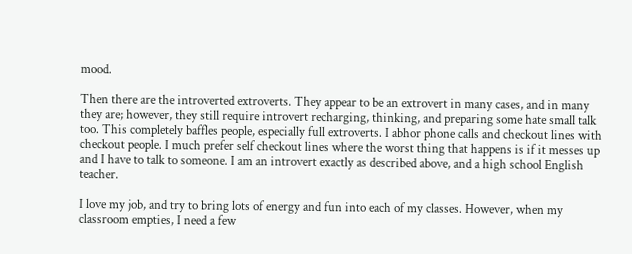mood.

Then there are the introverted extroverts. They appear to be an extrovert in many cases, and in many they are; however, they still require introvert recharging, thinking, and preparing some hate small talk too. This completely baffles people, especially full extroverts. I abhor phone calls and checkout lines with checkout people. I much prefer self checkout lines where the worst thing that happens is if it messes up and I have to talk to someone. I am an introvert exactly as described above, and a high school English teacher.

I love my job, and try to bring lots of energy and fun into each of my classes. However, when my classroom empties, I need a few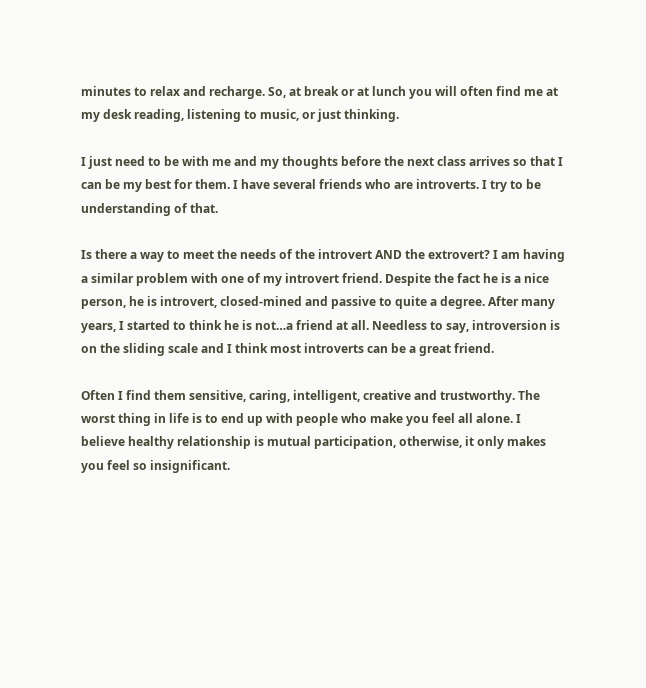minutes to relax and recharge. So, at break or at lunch you will often find me at my desk reading, listening to music, or just thinking.

I just need to be with me and my thoughts before the next class arrives so that I can be my best for them. I have several friends who are introverts. I try to be understanding of that.

Is there a way to meet the needs of the introvert AND the extrovert? I am having a similar problem with one of my introvert friend. Despite the fact he is a nice person, he is introvert, closed-mined and passive to quite a degree. After many years, I started to think he is not…a friend at all. Needless to say, introversion is on the sliding scale and I think most introverts can be a great friend.

Often I find them sensitive, caring, intelligent, creative and trustworthy. The worst thing in life is to end up with people who make you feel all alone. I believe healthy relationship is mutual participation, otherwise, it only makes you feel so insignificant.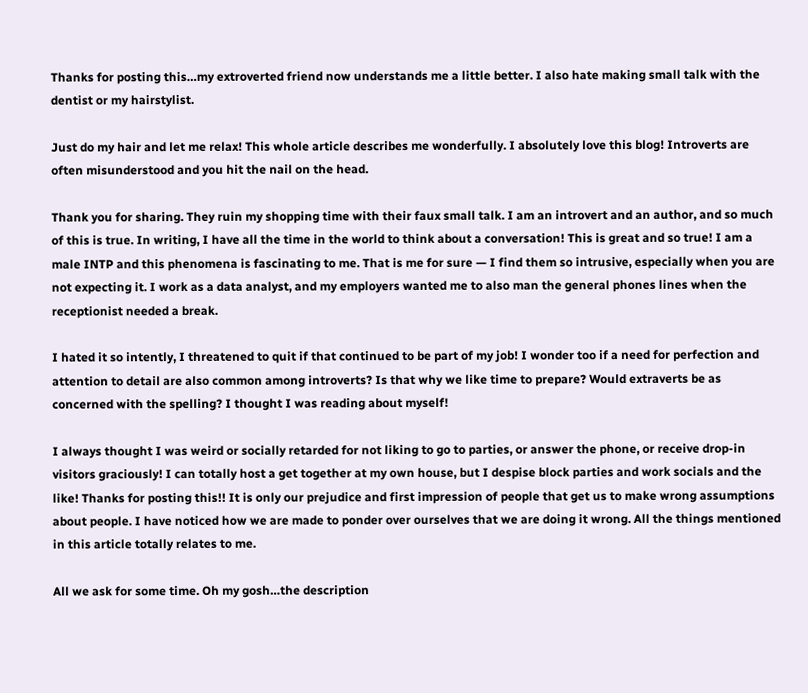Thanks for posting this…my extroverted friend now understands me a little better. I also hate making small talk with the dentist or my hairstylist.

Just do my hair and let me relax! This whole article describes me wonderfully. I absolutely love this blog! Introverts are often misunderstood and you hit the nail on the head.

Thank you for sharing. They ruin my shopping time with their faux small talk. I am an introvert and an author, and so much of this is true. In writing, I have all the time in the world to think about a conversation! This is great and so true! I am a male INTP and this phenomena is fascinating to me. That is me for sure — I find them so intrusive, especially when you are not expecting it. I work as a data analyst, and my employers wanted me to also man the general phones lines when the receptionist needed a break.

I hated it so intently, I threatened to quit if that continued to be part of my job! I wonder too if a need for perfection and attention to detail are also common among introverts? Is that why we like time to prepare? Would extraverts be as concerned with the spelling? I thought I was reading about myself!

I always thought I was weird or socially retarded for not liking to go to parties, or answer the phone, or receive drop-in visitors graciously! I can totally host a get together at my own house, but I despise block parties and work socials and the like! Thanks for posting this!! It is only our prejudice and first impression of people that get us to make wrong assumptions about people. I have noticed how we are made to ponder over ourselves that we are doing it wrong. All the things mentioned in this article totally relates to me.

All we ask for some time. Oh my gosh…the description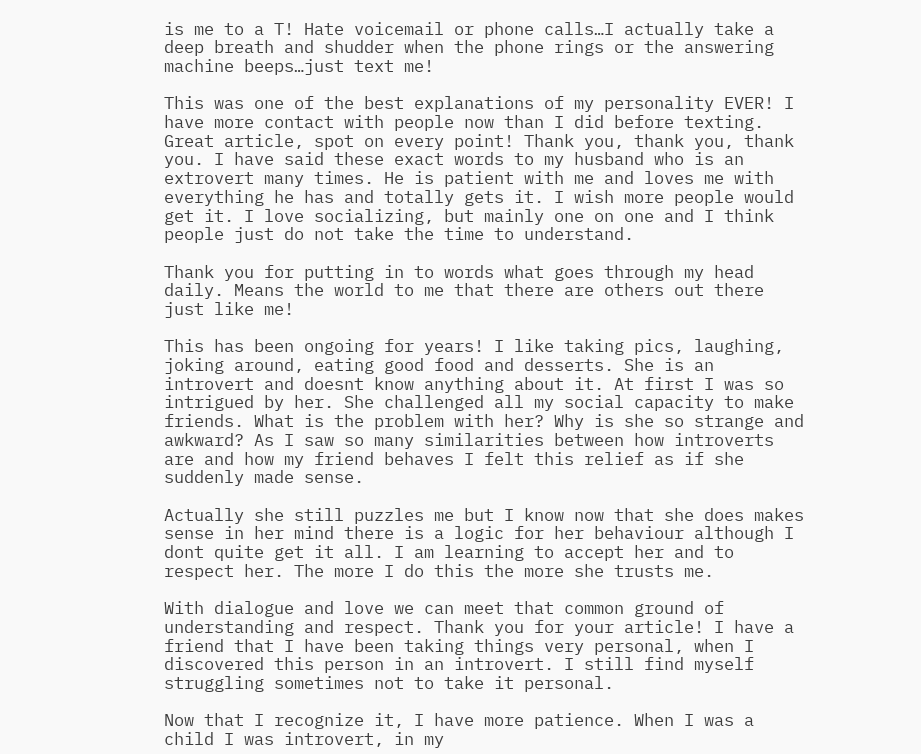is me to a T! Hate voicemail or phone calls…I actually take a deep breath and shudder when the phone rings or the answering machine beeps…just text me!

This was one of the best explanations of my personality EVER! I have more contact with people now than I did before texting. Great article, spot on every point! Thank you, thank you, thank you. I have said these exact words to my husband who is an extrovert many times. He is patient with me and loves me with everything he has and totally gets it. I wish more people would get it. I love socializing, but mainly one on one and I think people just do not take the time to understand.

Thank you for putting in to words what goes through my head daily. Means the world to me that there are others out there just like me!

This has been ongoing for years! I like taking pics, laughing, joking around, eating good food and desserts. She is an introvert and doesnt know anything about it. At first I was so intrigued by her. She challenged all my social capacity to make friends. What is the problem with her? Why is she so strange and awkward? As I saw so many similarities between how introverts are and how my friend behaves I felt this relief as if she suddenly made sense.

Actually she still puzzles me but I know now that she does makes sense in her mind there is a logic for her behaviour although I dont quite get it all. I am learning to accept her and to respect her. The more I do this the more she trusts me.

With dialogue and love we can meet that common ground of understanding and respect. Thank you for your article! I have a friend that I have been taking things very personal, when I discovered this person in an introvert. I still find myself struggling sometimes not to take it personal.

Now that I recognize it, I have more patience. When I was a child I was introvert, in my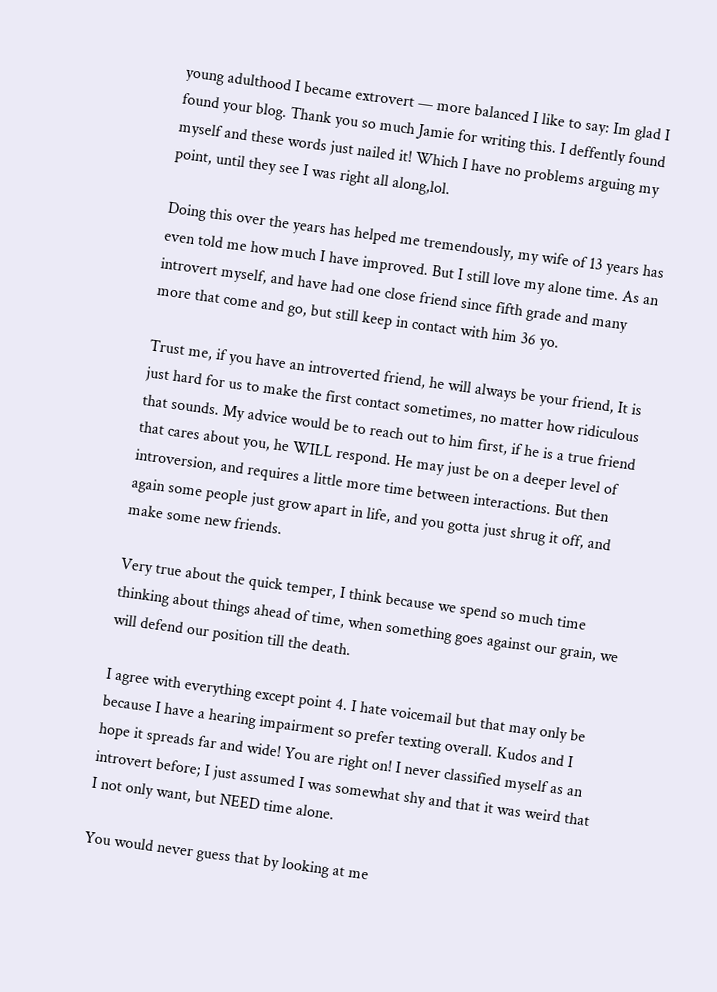young adulthood I became extrovert — more balanced I like to say: Im glad I found your blog. Thank you so much Jamie for writing this. I deffently found myself and these words just nailed it! Which I have no problems arguing my point, until they see I was right all along,lol.

Doing this over the years has helped me tremendously, my wife of 13 years has even told me how much I have improved. But I still love my alone time. As an introvert myself, and have had one close friend since fifth grade and many more that come and go, but still keep in contact with him 36 yo.

Trust me, if you have an introverted friend, he will always be your friend, It is just hard for us to make the first contact sometimes, no matter how ridiculous that sounds. My advice would be to reach out to him first, if he is a true friend that cares about you, he WILL respond. He may just be on a deeper level of introversion, and requires a little more time between interactions. But then again some people just grow apart in life, and you gotta just shrug it off, and make some new friends.

Very true about the quick temper, I think because we spend so much time thinking about things ahead of time, when something goes against our grain, we will defend our position till the death.

I agree with everything except point 4. I hate voicemail but that may only be because I have a hearing impairment so prefer texting overall. Kudos and I hope it spreads far and wide! You are right on! I never classified myself as an introvert before; I just assumed I was somewhat shy and that it was weird that I not only want, but NEED time alone.

You would never guess that by looking at me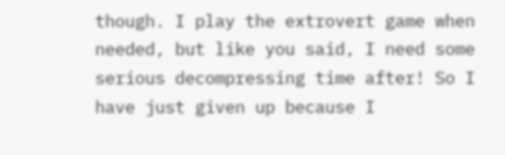though. I play the extrovert game when needed, but like you said, I need some serious decompressing time after! So I have just given up because I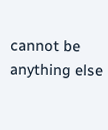cannot be anything else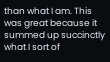than what I am. This was great because it summed up succinctly what I sort of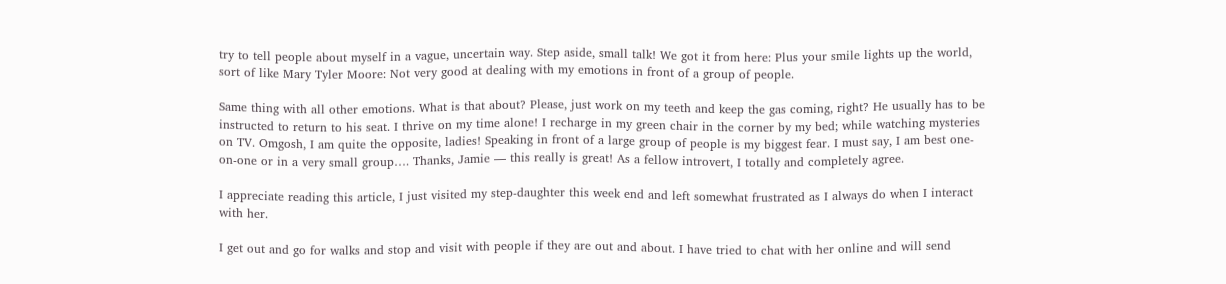try to tell people about myself in a vague, uncertain way. Step aside, small talk! We got it from here: Plus your smile lights up the world, sort of like Mary Tyler Moore: Not very good at dealing with my emotions in front of a group of people.

Same thing with all other emotions. What is that about? Please, just work on my teeth and keep the gas coming, right? He usually has to be instructed to return to his seat. I thrive on my time alone! I recharge in my green chair in the corner by my bed; while watching mysteries on TV. Omgosh, I am quite the opposite, ladies! Speaking in front of a large group of people is my biggest fear. I must say, I am best one-on-one or in a very small group…. Thanks, Jamie — this really is great! As a fellow introvert, I totally and completely agree.

I appreciate reading this article, I just visited my step-daughter this week end and left somewhat frustrated as I always do when I interact with her.

I get out and go for walks and stop and visit with people if they are out and about. I have tried to chat with her online and will send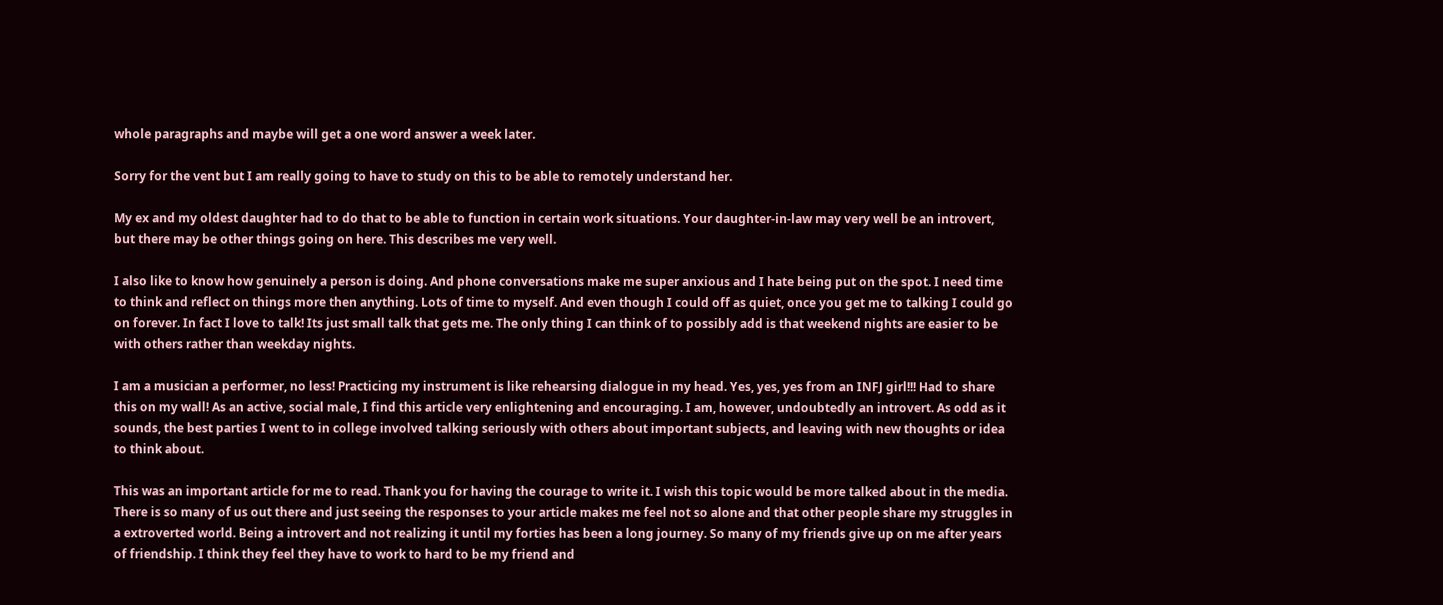whole paragraphs and maybe will get a one word answer a week later.

Sorry for the vent but I am really going to have to study on this to be able to remotely understand her.

My ex and my oldest daughter had to do that to be able to function in certain work situations. Your daughter-in-law may very well be an introvert, but there may be other things going on here. This describes me very well.

I also like to know how genuinely a person is doing. And phone conversations make me super anxious and I hate being put on the spot. I need time to think and reflect on things more then anything. Lots of time to myself. And even though I could off as quiet, once you get me to talking I could go on forever. In fact I love to talk! Its just small talk that gets me. The only thing I can think of to possibly add is that weekend nights are easier to be with others rather than weekday nights.

I am a musician a performer, no less! Practicing my instrument is like rehearsing dialogue in my head. Yes, yes, yes from an INFJ girl!!! Had to share this on my wall! As an active, social male, I find this article very enlightening and encouraging. I am, however, undoubtedly an introvert. As odd as it sounds, the best parties I went to in college involved talking seriously with others about important subjects, and leaving with new thoughts or idea to think about.

This was an important article for me to read. Thank you for having the courage to write it. I wish this topic would be more talked about in the media. There is so many of us out there and just seeing the responses to your article makes me feel not so alone and that other people share my struggles in a extroverted world. Being a introvert and not realizing it until my forties has been a long journey. So many of my friends give up on me after years of friendship. I think they feel they have to work to hard to be my friend and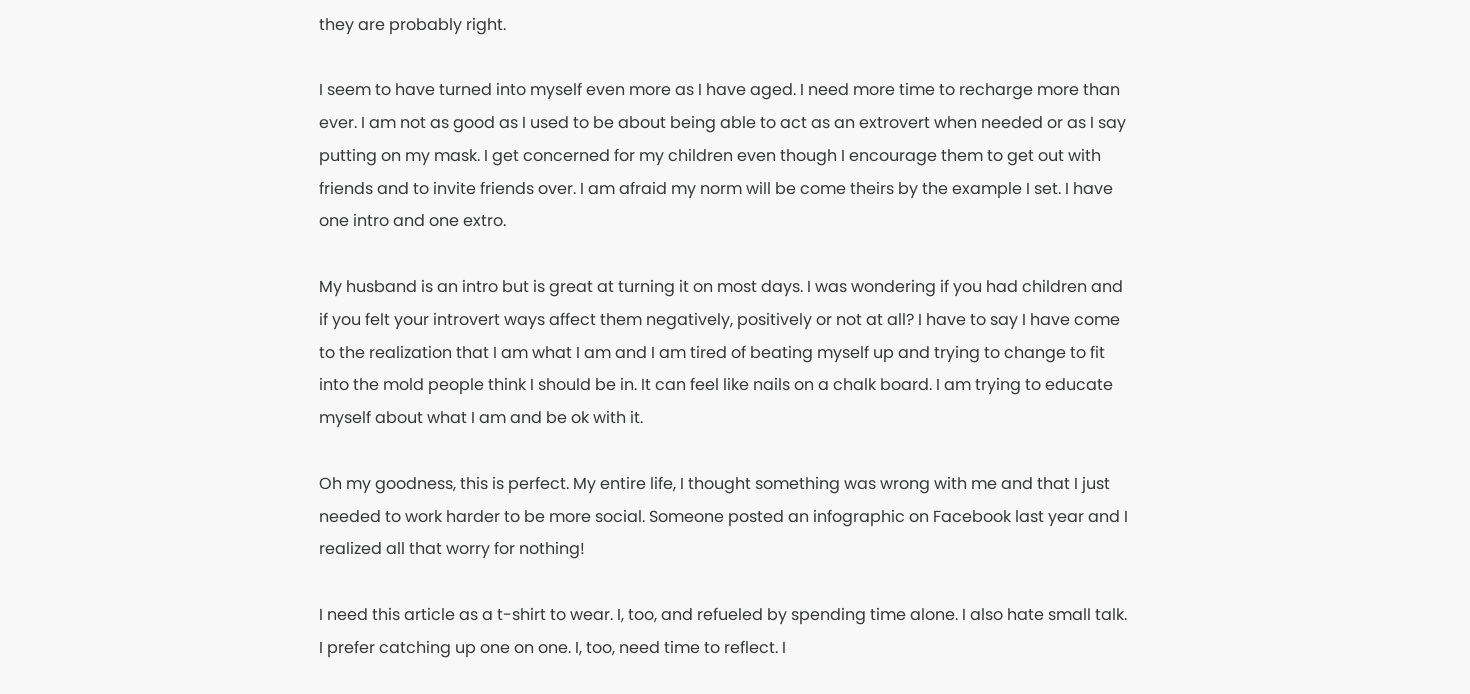they are probably right.

I seem to have turned into myself even more as I have aged. I need more time to recharge more than ever. I am not as good as I used to be about being able to act as an extrovert when needed or as I say putting on my mask. I get concerned for my children even though I encourage them to get out with friends and to invite friends over. I am afraid my norm will be come theirs by the example I set. I have one intro and one extro.

My husband is an intro but is great at turning it on most days. I was wondering if you had children and if you felt your introvert ways affect them negatively, positively or not at all? I have to say I have come to the realization that I am what I am and I am tired of beating myself up and trying to change to fit into the mold people think I should be in. It can feel like nails on a chalk board. I am trying to educate myself about what I am and be ok with it.

Oh my goodness, this is perfect. My entire life, I thought something was wrong with me and that I just needed to work harder to be more social. Someone posted an infographic on Facebook last year and I realized all that worry for nothing!

I need this article as a t-shirt to wear. I, too, and refueled by spending time alone. I also hate small talk. I prefer catching up one on one. I, too, need time to reflect. I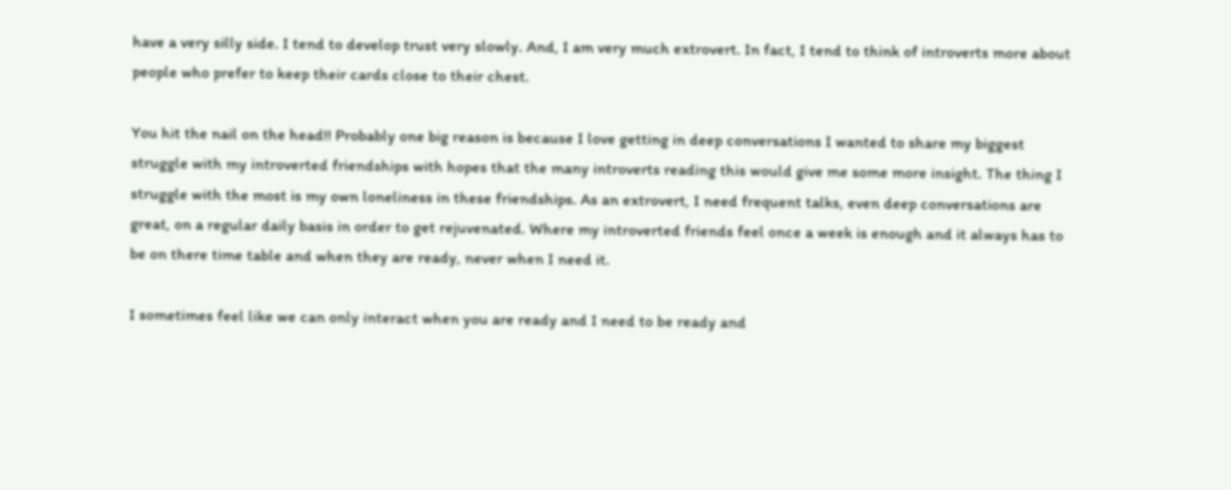have a very silly side. I tend to develop trust very slowly. And, I am very much extrovert. In fact, I tend to think of introverts more about people who prefer to keep their cards close to their chest.

You hit the nail on the head!! Probably one big reason is because I love getting in deep conversations I wanted to share my biggest struggle with my introverted friendships with hopes that the many introverts reading this would give me some more insight. The thing I struggle with the most is my own loneliness in these friendships. As an extrovert, I need frequent talks, even deep conversations are great, on a regular daily basis in order to get rejuvenated. Where my introverted friends feel once a week is enough and it always has to be on there time table and when they are ready, never when I need it.

I sometimes feel like we can only interact when you are ready and I need to be ready and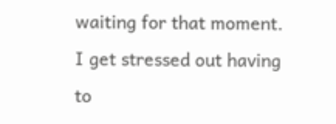waiting for that moment. I get stressed out having to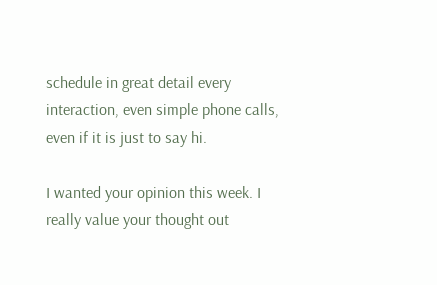schedule in great detail every interaction, even simple phone calls, even if it is just to say hi.

I wanted your opinion this week. I really value your thought out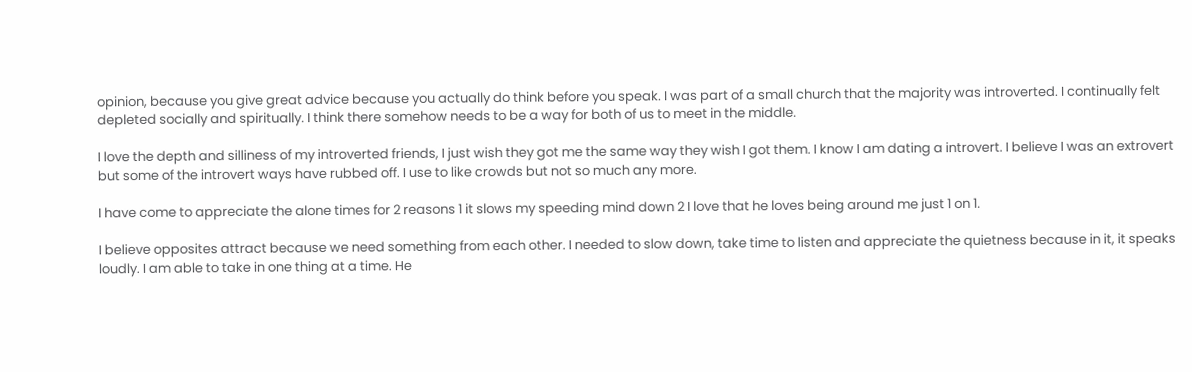opinion, because you give great advice because you actually do think before you speak. I was part of a small church that the majority was introverted. I continually felt depleted socially and spiritually. I think there somehow needs to be a way for both of us to meet in the middle.

I love the depth and silliness of my introverted friends, I just wish they got me the same way they wish I got them. I know I am dating a introvert. I believe I was an extrovert but some of the introvert ways have rubbed off. I use to like crowds but not so much any more.

I have come to appreciate the alone times for 2 reasons 1 it slows my speeding mind down 2 I love that he loves being around me just 1 on 1.

I believe opposites attract because we need something from each other. I needed to slow down, take time to listen and appreciate the quietness because in it, it speaks loudly. I am able to take in one thing at a time. He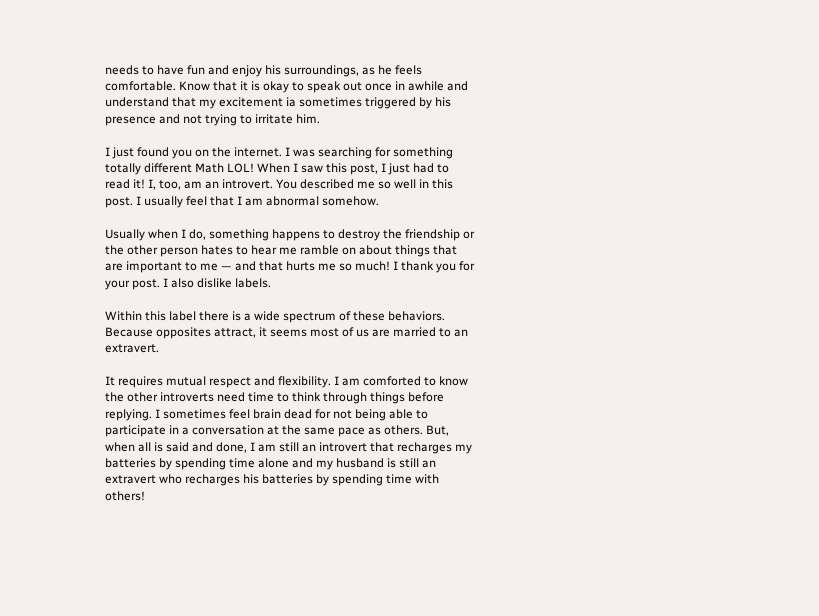needs to have fun and enjoy his surroundings, as he feels comfortable. Know that it is okay to speak out once in awhile and understand that my excitement ia sometimes triggered by his presence and not trying to irritate him.

I just found you on the internet. I was searching for something totally different Math LOL! When I saw this post, I just had to read it! I, too, am an introvert. You described me so well in this post. I usually feel that I am abnormal somehow.

Usually when I do, something happens to destroy the friendship or the other person hates to hear me ramble on about things that are important to me — and that hurts me so much! I thank you for your post. I also dislike labels.

Within this label there is a wide spectrum of these behaviors. Because opposites attract, it seems most of us are married to an extravert.

It requires mutual respect and flexibility. I am comforted to know the other introverts need time to think through things before replying. I sometimes feel brain dead for not being able to participate in a conversation at the same pace as others. But, when all is said and done, I am still an introvert that recharges my batteries by spending time alone and my husband is still an extravert who recharges his batteries by spending time with others!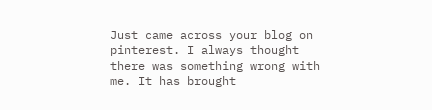Just came across your blog on pinterest. I always thought there was something wrong with me. It has brought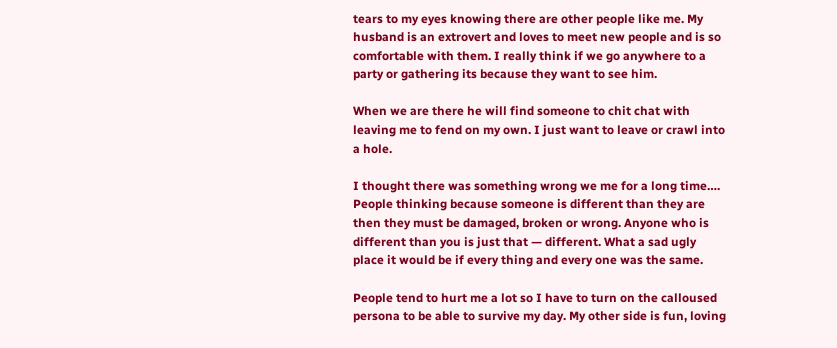tears to my eyes knowing there are other people like me. My husband is an extrovert and loves to meet new people and is so comfortable with them. I really think if we go anywhere to a party or gathering its because they want to see him.

When we are there he will find someone to chit chat with leaving me to fend on my own. I just want to leave or crawl into a hole.

I thought there was something wrong we me for a long time…. People thinking because someone is different than they are then they must be damaged, broken or wrong. Anyone who is different than you is just that — different. What a sad ugly place it would be if every thing and every one was the same.

People tend to hurt me a lot so I have to turn on the calloused persona to be able to survive my day. My other side is fun, loving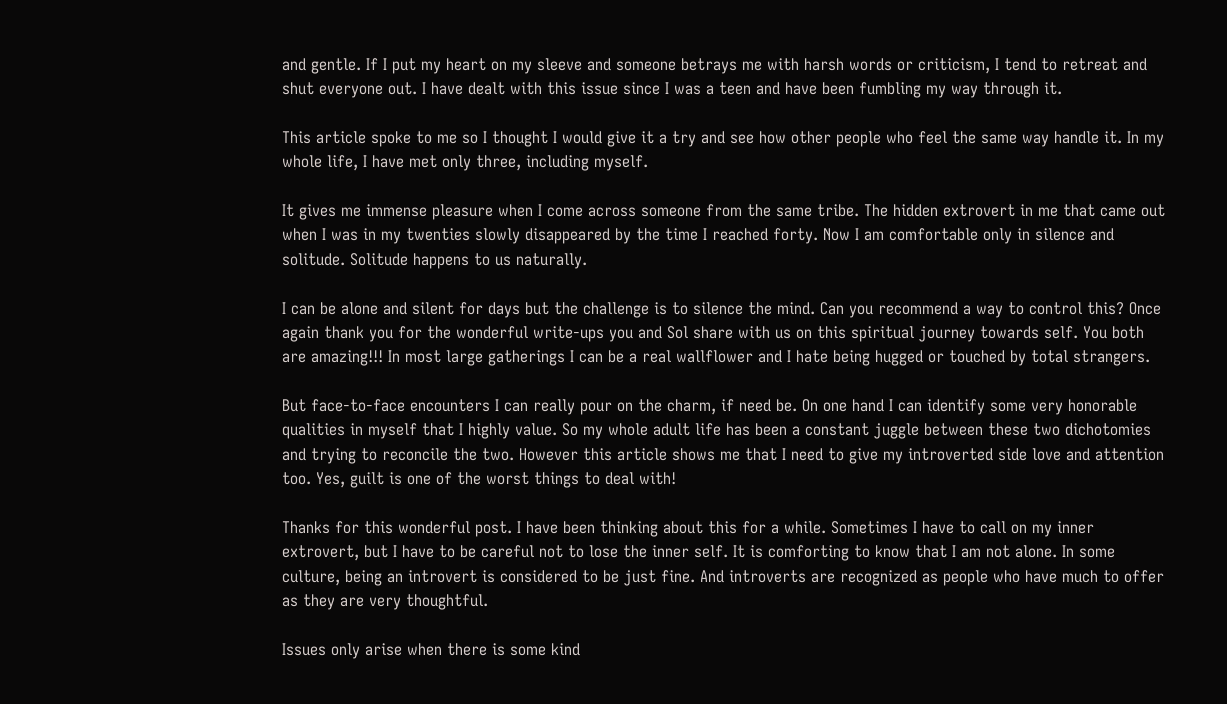and gentle. If I put my heart on my sleeve and someone betrays me with harsh words or criticism, I tend to retreat and shut everyone out. I have dealt with this issue since I was a teen and have been fumbling my way through it.

This article spoke to me so I thought I would give it a try and see how other people who feel the same way handle it. In my whole life, I have met only three, including myself.

It gives me immense pleasure when I come across someone from the same tribe. The hidden extrovert in me that came out when I was in my twenties slowly disappeared by the time I reached forty. Now I am comfortable only in silence and solitude. Solitude happens to us naturally.

I can be alone and silent for days but the challenge is to silence the mind. Can you recommend a way to control this? Once again thank you for the wonderful write-ups you and Sol share with us on this spiritual journey towards self. You both are amazing!!! In most large gatherings I can be a real wallflower and I hate being hugged or touched by total strangers.

But face-to-face encounters I can really pour on the charm, if need be. On one hand I can identify some very honorable qualities in myself that I highly value. So my whole adult life has been a constant juggle between these two dichotomies and trying to reconcile the two. However this article shows me that I need to give my introverted side love and attention too. Yes, guilt is one of the worst things to deal with!

Thanks for this wonderful post. I have been thinking about this for a while. Sometimes I have to call on my inner extrovert, but I have to be careful not to lose the inner self. It is comforting to know that I am not alone. In some culture, being an introvert is considered to be just fine. And introverts are recognized as people who have much to offer as they are very thoughtful.

Issues only arise when there is some kind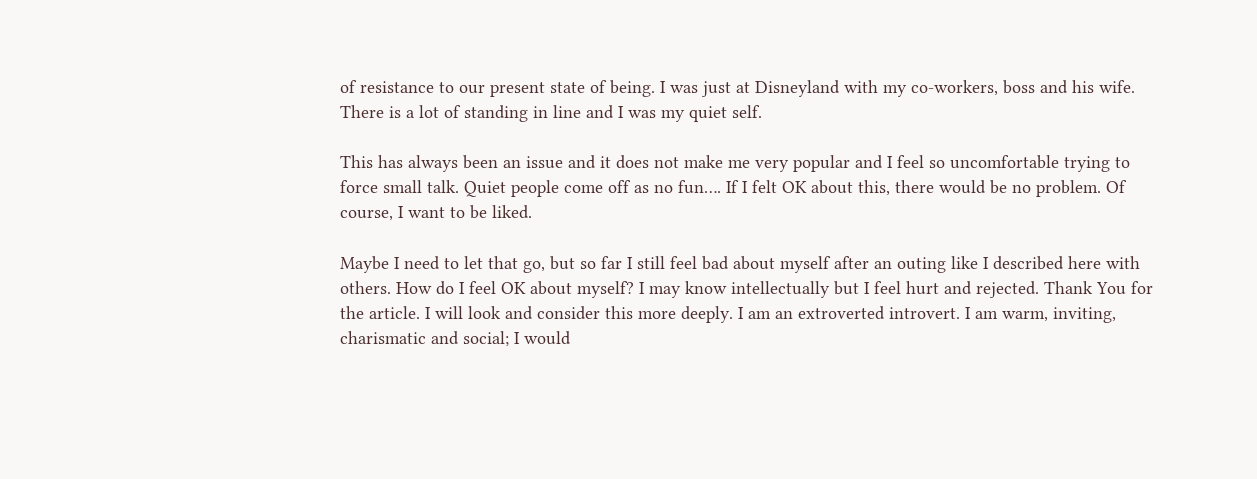of resistance to our present state of being. I was just at Disneyland with my co-workers, boss and his wife. There is a lot of standing in line and I was my quiet self.

This has always been an issue and it does not make me very popular and I feel so uncomfortable trying to force small talk. Quiet people come off as no fun…. If I felt OK about this, there would be no problem. Of course, I want to be liked.

Maybe I need to let that go, but so far I still feel bad about myself after an outing like I described here with others. How do I feel OK about myself? I may know intellectually but I feel hurt and rejected. Thank You for the article. I will look and consider this more deeply. I am an extroverted introvert. I am warm, inviting, charismatic and social; I would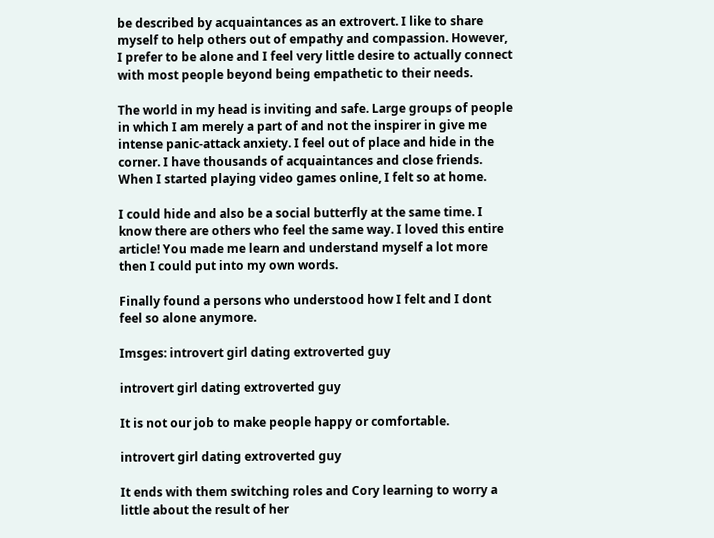be described by acquaintances as an extrovert. I like to share myself to help others out of empathy and compassion. However, I prefer to be alone and I feel very little desire to actually connect with most people beyond being empathetic to their needs.

The world in my head is inviting and safe. Large groups of people in which I am merely a part of and not the inspirer in give me intense panic-attack anxiety. I feel out of place and hide in the corner. I have thousands of acquaintances and close friends. When I started playing video games online, I felt so at home.

I could hide and also be a social butterfly at the same time. I know there are others who feel the same way. I loved this entire article! You made me learn and understand myself a lot more then I could put into my own words.

Finally found a persons who understood how I felt and I dont feel so alone anymore.

Imsges: introvert girl dating extroverted guy

introvert girl dating extroverted guy

It is not our job to make people happy or comfortable.

introvert girl dating extroverted guy

It ends with them switching roles and Cory learning to worry a little about the result of her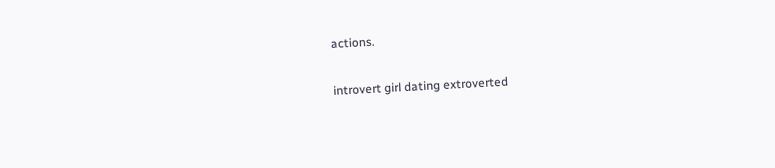actions.

introvert girl dating extroverted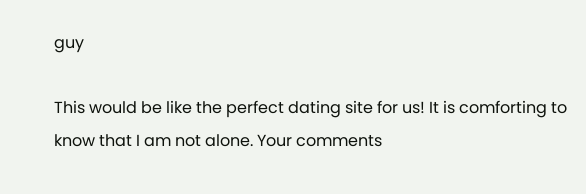guy

This would be like the perfect dating site for us! It is comforting to know that I am not alone. Your comments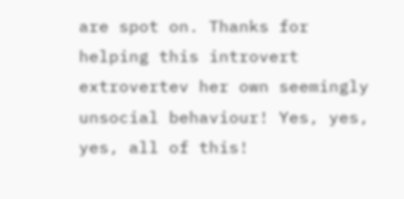are spot on. Thanks for helping this introvert extrovertev her own seemingly unsocial behaviour! Yes, yes, yes, all of this!